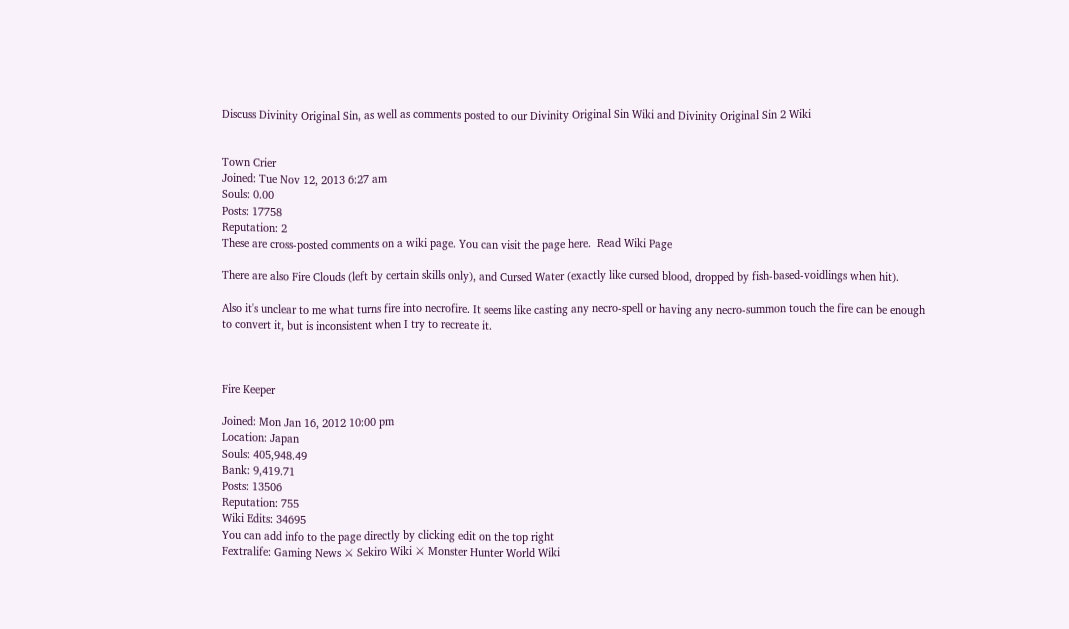Discuss Divinity Original Sin, as well as comments posted to our Divinity Original Sin Wiki and Divinity Original Sin 2 Wiki


Town Crier
Joined: Tue Nov 12, 2013 6:27 am
Souls: 0.00
Posts: 17758
Reputation: 2
These are cross-posted comments on a wiki page. You can visit the page here.  Read Wiki Page

There are also Fire Clouds (left by certain skills only), and Cursed Water (exactly like cursed blood, dropped by fish-based-voidlings when hit).

Also it's unclear to me what turns fire into necrofire. It seems like casting any necro-spell or having any necro-summon touch the fire can be enough to convert it, but is inconsistent when I try to recreate it.



Fire Keeper

Joined: Mon Jan 16, 2012 10:00 pm
Location: Japan
Souls: 405,948.49
Bank: 9,419.71
Posts: 13506
Reputation: 755
Wiki Edits: 34695
You can add info to the page directly by clicking edit on the top right
Fextralife: Gaming News ⚔ Sekiro Wiki ⚔ Monster Hunter World Wiki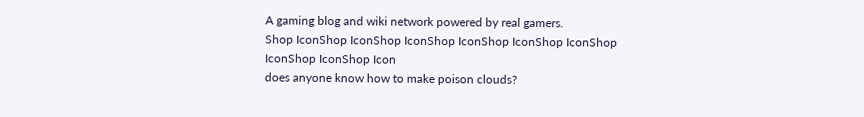A gaming blog and wiki network powered by real gamers.
Shop IconShop IconShop IconShop IconShop IconShop IconShop IconShop IconShop Icon
does anyone know how to make poison clouds?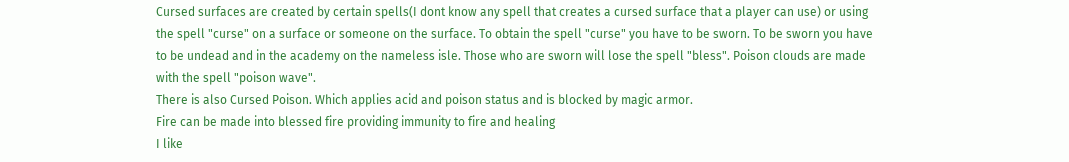Cursed surfaces are created by certain spells(I dont know any spell that creates a cursed surface that a player can use) or using the spell "curse" on a surface or someone on the surface. To obtain the spell "curse" you have to be sworn. To be sworn you have to be undead and in the academy on the nameless isle. Those who are sworn will lose the spell "bless". Poison clouds are made with the spell "poison wave".
There is also Cursed Poison. Which applies acid and poison status and is blocked by magic armor.
Fire can be made into blessed fire providing immunity to fire and healing
I like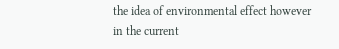the idea of environmental effect however in the current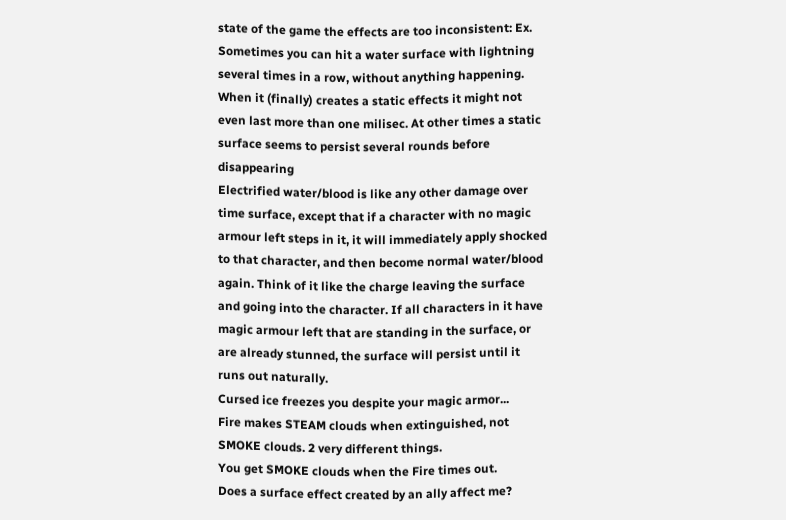state of the game the effects are too inconsistent: Ex. Sometimes you can hit a water surface with lightning several times in a row, without anything happening. When it (finally) creates a static effects it might not even last more than one milisec. At other times a static surface seems to persist several rounds before disappearing
Electrified water/blood is like any other damage over time surface, except that if a character with no magic armour left steps in it, it will immediately apply shocked to that character, and then become normal water/blood again. Think of it like the charge leaving the surface and going into the character. If all characters in it have magic armour left that are standing in the surface, or are already stunned, the surface will persist until it runs out naturally.
Cursed ice freezes you despite your magic armor...
Fire makes STEAM clouds when extinguished, not SMOKE clouds. 2 very different things.
You get SMOKE clouds when the Fire times out.
Does a surface effect created by an ally affect me?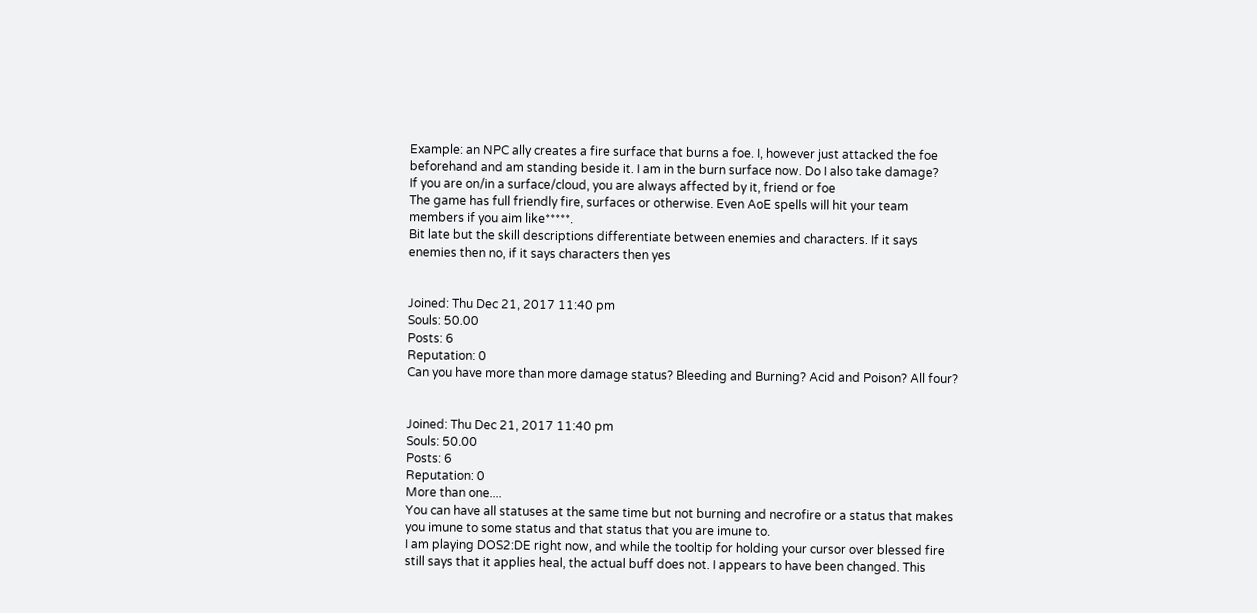Example: an NPC ally creates a fire surface that burns a foe. I, however just attacked the foe beforehand and am standing beside it. I am in the burn surface now. Do I also take damage?
If you are on/in a surface/cloud, you are always affected by it, friend or foe
The game has full friendly fire, surfaces or otherwise. Even AoE spells will hit your team members if you aim like*****.
Bit late but the skill descriptions differentiate between enemies and characters. If it says enemies then no, if it says characters then yes


Joined: Thu Dec 21, 2017 11:40 pm
Souls: 50.00
Posts: 6
Reputation: 0
Can you have more than more damage status? Bleeding and Burning? Acid and Poison? All four?


Joined: Thu Dec 21, 2017 11:40 pm
Souls: 50.00
Posts: 6
Reputation: 0
More than one....
You can have all statuses at the same time but not burning and necrofire or a status that makes you imune to some status and that status that you are imune to.
I am playing DOS2:DE right now, and while the tooltip for holding your cursor over blessed fire still says that it applies heal, the actual buff does not. I appears to have been changed. This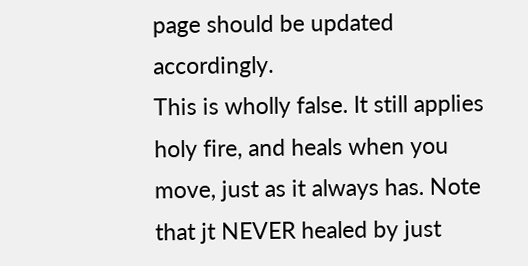page should be updated accordingly.
This is wholly false. It still applies holy fire, and heals when you move, just as it always has. Note that jt NEVER healed by just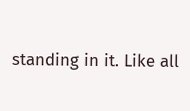standing in it. Like all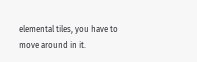elemental tiles, you have to move around in it.